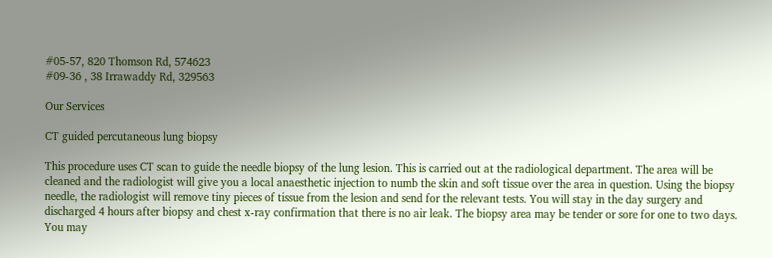#05-57, 820 Thomson Rd, 574623
#09-36 , 38 Irrawaddy Rd, 329563

Our Services

CT guided percutaneous lung biopsy

This procedure uses CT scan to guide the needle biopsy of the lung lesion. This is carried out at the radiological department. The area will be cleaned and the radiologist will give you a local anaesthetic injection to numb the skin and soft tissue over the area in question. Using the biopsy needle, the radiologist will remove tiny pieces of tissue from the lesion and send for the relevant tests. You will stay in the day surgery and discharged 4 hours after biopsy and chest x-ray confirmation that there is no air leak. The biopsy area may be tender or sore for one to two days. You may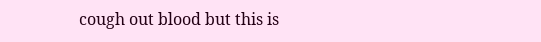cough out blood but this is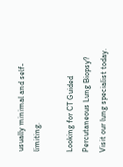usually minimal and self-limiting.

Looking for CT Guided Percutaneous Lung Biopsy?
Visit our lung specialist today.